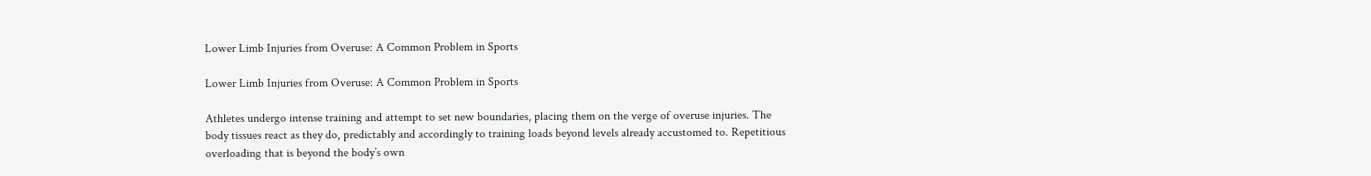Lower Limb Injuries from Overuse: A Common Problem in Sports

Lower Limb Injuries from Overuse: A Common Problem in Sports

Athletes undergo intense training and attempt to set new boundaries, placing them on the verge of overuse injuries. The body tissues react as they do, predictably and accordingly to training loads beyond levels already accustomed to. Repetitious overloading that is beyond the body’s own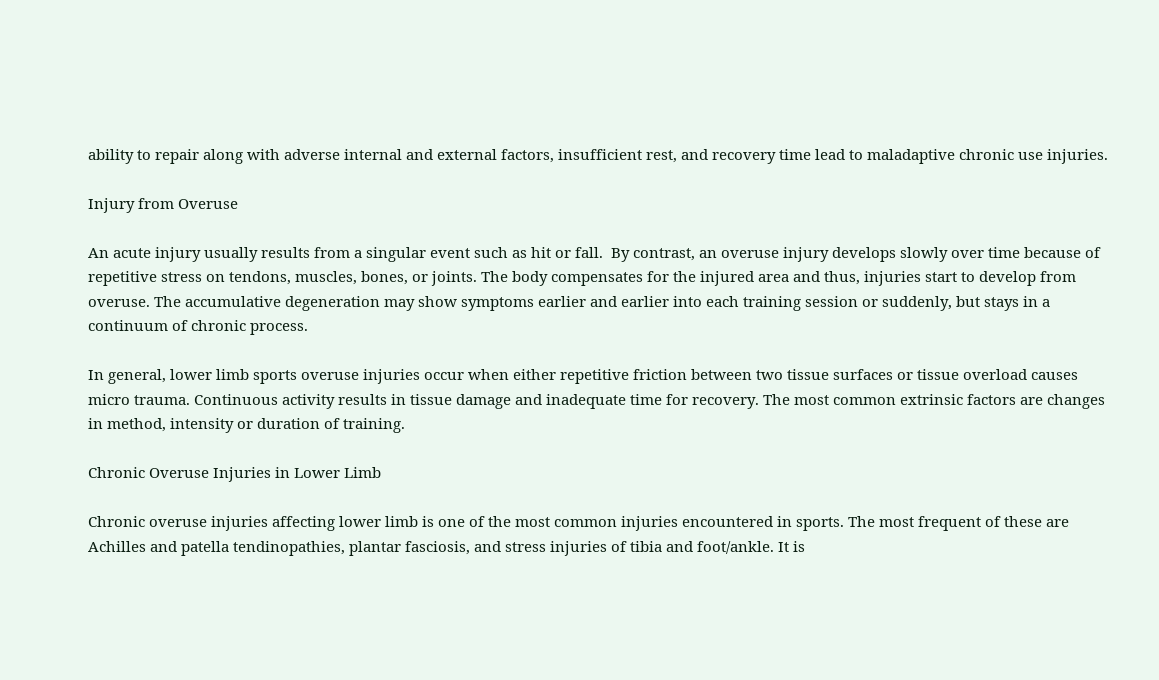ability to repair along with adverse internal and external factors, insufficient rest, and recovery time lead to maladaptive chronic use injuries.

Injury from Overuse

An acute injury usually results from a singular event such as hit or fall.  By contrast, an overuse injury develops slowly over time because of repetitive stress on tendons, muscles, bones, or joints. The body compensates for the injured area and thus, injuries start to develop from overuse. The accumulative degeneration may show symptoms earlier and earlier into each training session or suddenly, but stays in a continuum of chronic process.

In general, lower limb sports overuse injuries occur when either repetitive friction between two tissue surfaces or tissue overload causes micro trauma. Continuous activity results in tissue damage and inadequate time for recovery. The most common extrinsic factors are changes in method, intensity or duration of training.

Chronic Overuse Injuries in Lower Limb

Chronic overuse injuries affecting lower limb is one of the most common injuries encountered in sports. The most frequent of these are Achilles and patella tendinopathies, plantar fasciosis, and stress injuries of tibia and foot/ankle. It is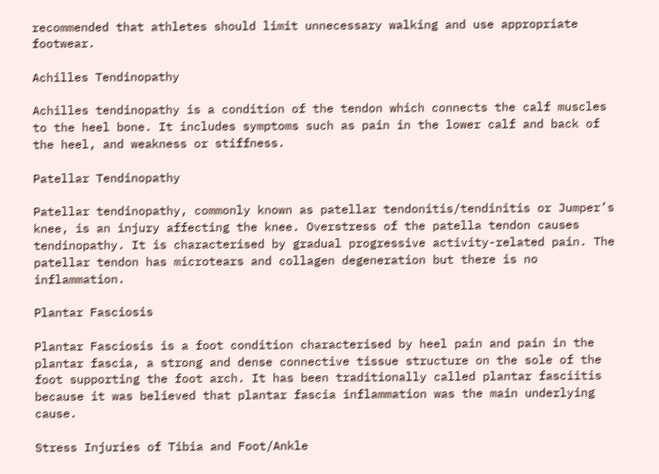recommended that athletes should limit unnecessary walking and use appropriate footwear.

Achilles Tendinopathy

Achilles tendinopathy is a condition of the tendon which connects the calf muscles to the heel bone. It includes symptoms such as pain in the lower calf and back of the heel, and weakness or stiffness.

Patellar Tendinopathy

Patellar tendinopathy, commonly known as patellar tendonitis/tendinitis or Jumper’s knee, is an injury affecting the knee. Overstress of the patella tendon causes tendinopathy. It is characterised by gradual progressive activity-related pain. The patellar tendon has microtears and collagen degeneration but there is no inflammation.

Plantar Fasciosis

Plantar Fasciosis is a foot condition characterised by heel pain and pain in the plantar fascia, a strong and dense connective tissue structure on the sole of the foot supporting the foot arch. It has been traditionally called plantar fasciitis because it was believed that plantar fascia inflammation was the main underlying cause.

Stress Injuries of Tibia and Foot/Ankle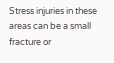Stress injuries in these areas can be a small fracture or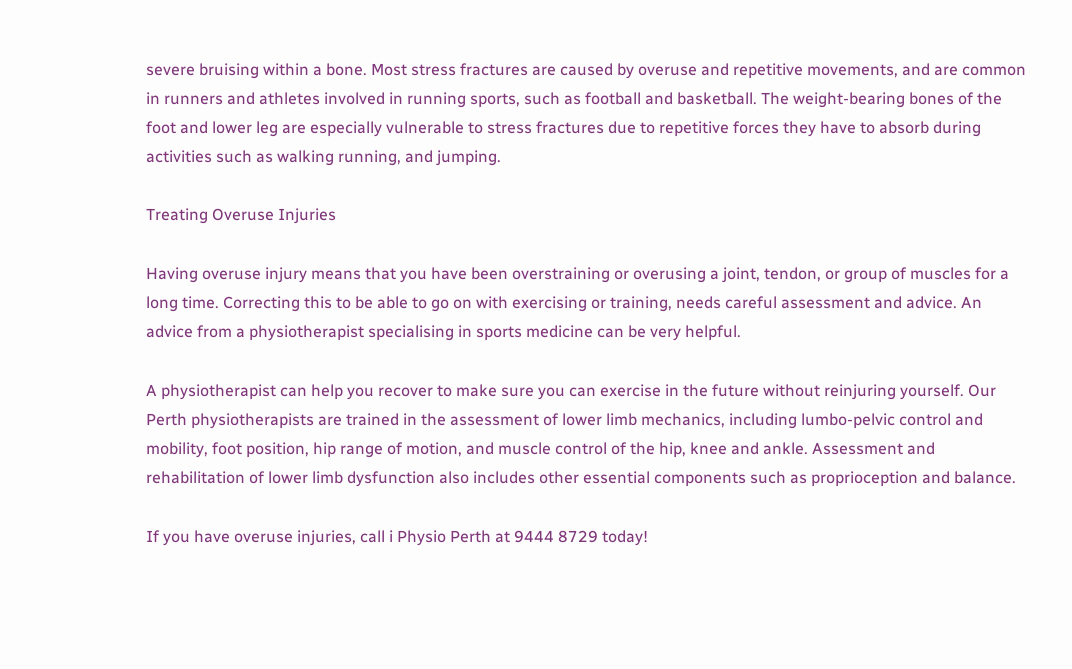severe bruising within a bone. Most stress fractures are caused by overuse and repetitive movements, and are common in runners and athletes involved in running sports, such as football and basketball. The weight-bearing bones of the foot and lower leg are especially vulnerable to stress fractures due to repetitive forces they have to absorb during activities such as walking running, and jumping.

Treating Overuse Injuries

Having overuse injury means that you have been overstraining or overusing a joint, tendon, or group of muscles for a long time. Correcting this to be able to go on with exercising or training, needs careful assessment and advice. An advice from a physiotherapist specialising in sports medicine can be very helpful.

A physiotherapist can help you recover to make sure you can exercise in the future without reinjuring yourself. Our Perth physiotherapists are trained in the assessment of lower limb mechanics, including lumbo-pelvic control and mobility, foot position, hip range of motion, and muscle control of the hip, knee and ankle. Assessment and rehabilitation of lower limb dysfunction also includes other essential components such as proprioception and balance.

If you have overuse injuries, call i Physio Perth at 9444 8729 today!